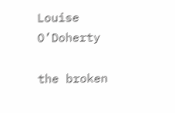Louise O’Doherty

the broken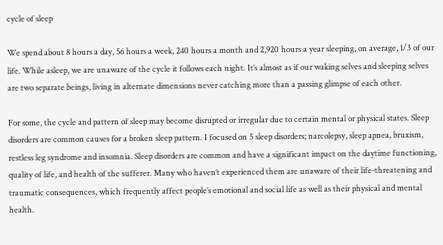cycle of sleep

We spend about 8 hours a day, 56 hours a week, 240 hours a month and 2,920 hours a year sleeping, on average, 1/3 of our life. While asleep, we are unaware of the cycle it follows each night. It’s almost as if our waking selves and sleeping selves are two separate beings, living in alternate dimensions never catching more than a passing glimpse of each other.

For some, the cycle and pattern of sleep may become disrupted or irregular due to certain mental or physical states. Sleep disorders are common causes for a broken sleep pattern. I focused on 5 sleep disorders; narcolepsy, sleep apnea, bruxism, restless leg syndrome and insomnia. Sleep disorders are common and have a significant impact on the daytime functioning, quality of life, and health of the sufferer. Many who haven’t experienced them are unaware of their life-threatening and traumatic consequences, which frequently affect people’s emotional and social life as well as their physical and mental health.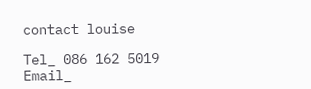contact louise

Tel_ 086 162 5019
Email_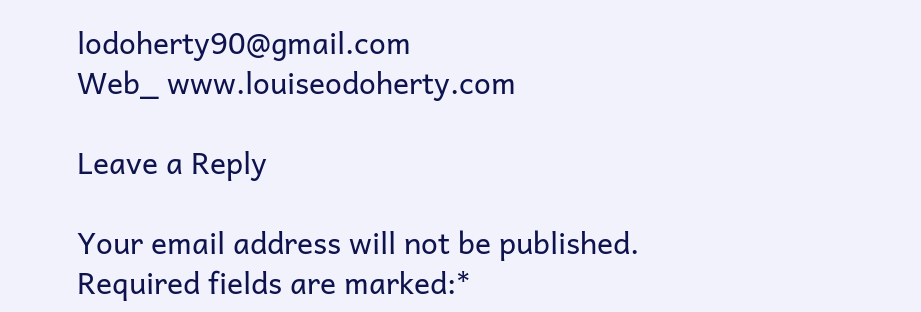lodoherty90@gmail.com
Web_ www.louiseodoherty.com

Leave a Reply

Your email address will not be published.
Required fields are marked:*